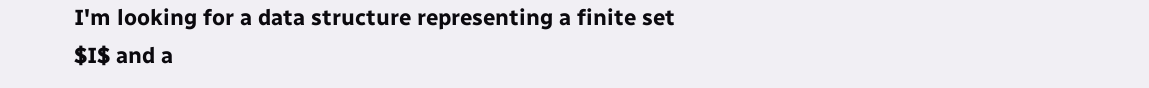I'm looking for a data structure representing a finite set $I$ and a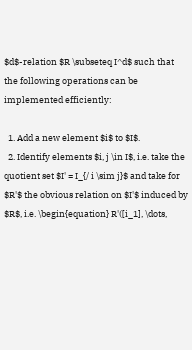$d$-relation $R \subseteq I^d$ such that the following operations can be implemented efficiently:

  1. Add a new element $i$ to $I$.
  2. Identify elements $i, j \in I$, i.e. take the quotient set $I' = I_{/ i \sim j}$ and take for $R'$ the obvious relation on $I'$ induced by $R$, i.e. \begin{equation} R'([i_1], \dots,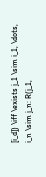[i_d]) \iff \exists j_1 \sim i_1, \dots, i_n \sim j_n: R(j_1,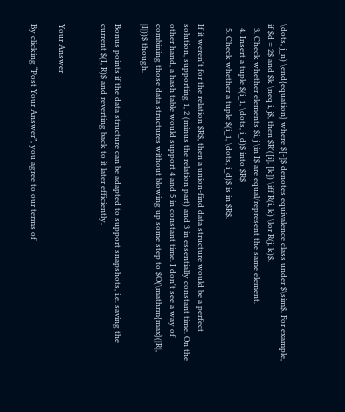\dots, j_n) \end{equation} where $[-]$ denotes equivalence class under $\sim$. For example, if $d = 2$ and $k \neq i, j$, then $R'([i], [k]) \iff R(i, k) \lor R(j, k)$.
  3. Check whether elements $i, j \in I$ are equal/represent the same element.
  4. Insert a tuple $(i_1, \dots, i_d)$ into $R$
  5. Check whether a tuple $(i_1, \dots, i_d)$ is in $R$.

If it weren't for the relation $R$, then a union-find data structure would be a perfect solution, supporting 1, 2 (minus the relation part) and 3 in essentially constant time. On the other hand, a hash table would support 4 and 5 in constant time. I don't see a way of combining those data structures without blowing up some step to $O(\mathrm{max}(|R|, |I|))$ though.

Bonus points if the data structure can be adapted to support snapshots, i.e. saving the current $(I, R)$ and reverting back to it later efficiently.


Your Answer

By clicking “Post Your Answer”, you agree to our terms of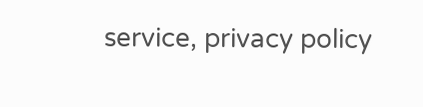service, privacy policy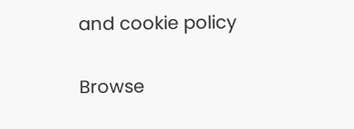and cookie policy

Browse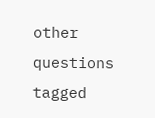other questions tagged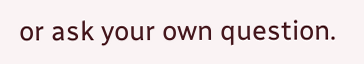or ask your own question.